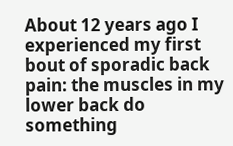About 12 years ago I experienced my first bout of sporadic back pain: the muscles in my lower back do something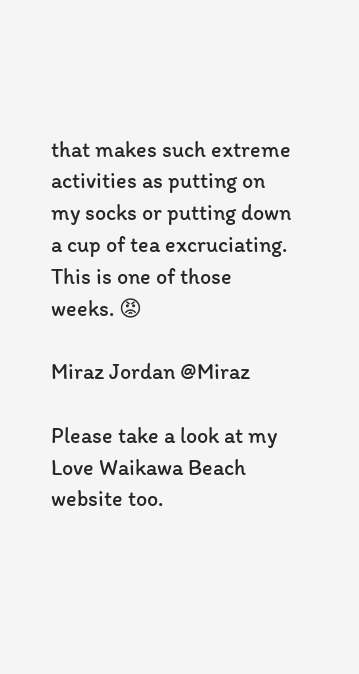that makes such extreme activities as putting on my socks or putting down a cup of tea excruciating. This is one of those weeks. 😡

Miraz Jordan @Miraz

Please take a look at my Love Waikawa Beach website too.